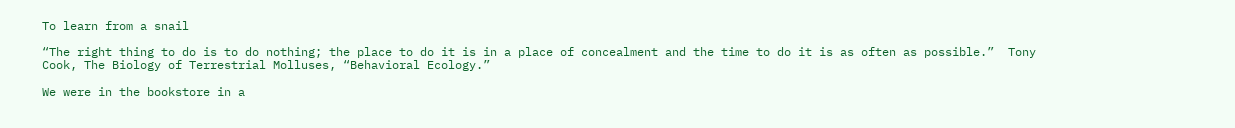To learn from a snail

“The right thing to do is to do nothing; the place to do it is in a place of concealment and the time to do it is as often as possible.”  Tony Cook, The Biology of Terrestrial Molluses, “Behavioral Ecology.”

We were in the bookstore in a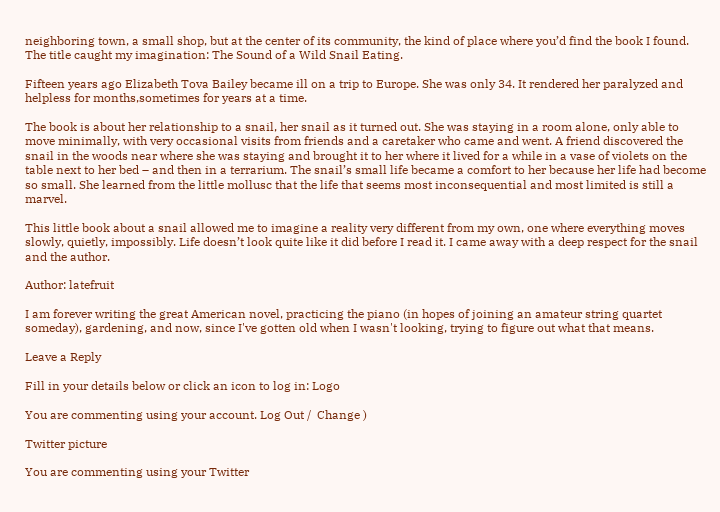neighboring town, a small shop, but at the center of its community, the kind of place where you’d find the book I found. The title caught my imagination: The Sound of a Wild Snail Eating.

Fifteen years ago Elizabeth Tova Bailey became ill on a trip to Europe. She was only 34. It rendered her paralyzed and helpless for months,sometimes for years at a time.

The book is about her relationship to a snail, her snail as it turned out. She was staying in a room alone, only able to move minimally, with very occasional visits from friends and a caretaker who came and went. A friend discovered the snail in the woods near where she was staying and brought it to her where it lived for a while in a vase of violets on the table next to her bed – and then in a terrarium. The snail’s small life became a comfort to her because her life had become so small. She learned from the little mollusc that the life that seems most inconsequential and most limited is still a marvel.

This little book about a snail allowed me to imagine a reality very different from my own, one where everything moves slowly, quietly, impossibly. Life doesn’t look quite like it did before I read it. I came away with a deep respect for the snail and the author.

Author: latefruit

I am forever writing the great American novel, practicing the piano (in hopes of joining an amateur string quartet someday), gardening, and now, since I've gotten old when I wasn't looking, trying to figure out what that means.

Leave a Reply

Fill in your details below or click an icon to log in: Logo

You are commenting using your account. Log Out /  Change )

Twitter picture

You are commenting using your Twitter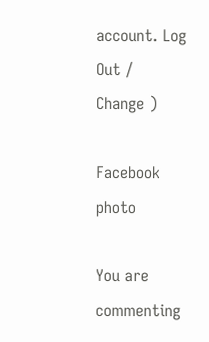account. Log Out /  Change )

Facebook photo

You are commenting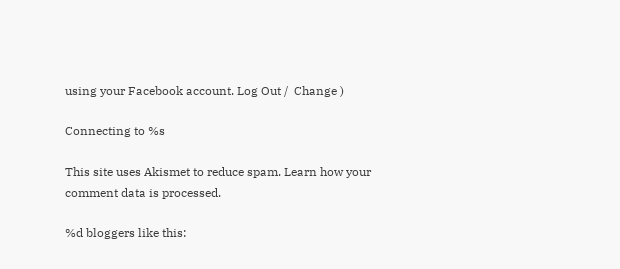using your Facebook account. Log Out /  Change )

Connecting to %s

This site uses Akismet to reduce spam. Learn how your comment data is processed.

%d bloggers like this: